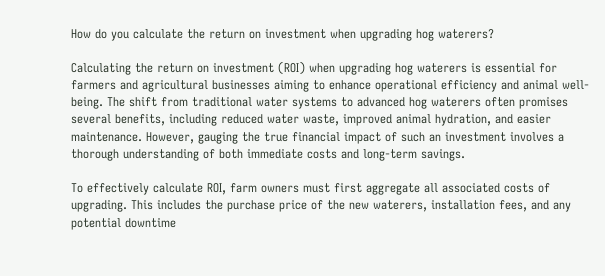How do you calculate the return on investment when upgrading hog waterers?

Calculating the return on investment (ROI) when upgrading hog waterers is essential for farmers and agricultural businesses aiming to enhance operational efficiency and animal well-being. The shift from traditional water systems to advanced hog waterers often promises several benefits, including reduced water waste, improved animal hydration, and easier maintenance. However, gauging the true financial impact of such an investment involves a thorough understanding of both immediate costs and long-term savings.

To effectively calculate ROI, farm owners must first aggregate all associated costs of upgrading. This includes the purchase price of the new waterers, installation fees, and any potential downtime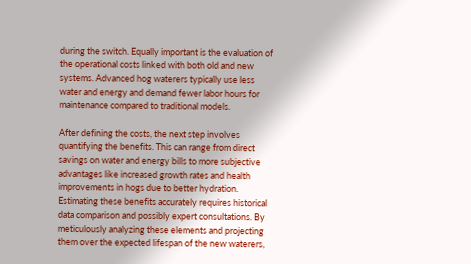during the switch. Equally important is the evaluation of the operational costs linked with both old and new systems. Advanced hog waterers typically use less water and energy and demand fewer labor hours for maintenance compared to traditional models.

After defining the costs, the next step involves quantifying the benefits. This can range from direct savings on water and energy bills to more subjective advantages like increased growth rates and health improvements in hogs due to better hydration. Estimating these benefits accurately requires historical data comparison and possibly expert consultations. By meticulously analyzing these elements and projecting them over the expected lifespan of the new waterers,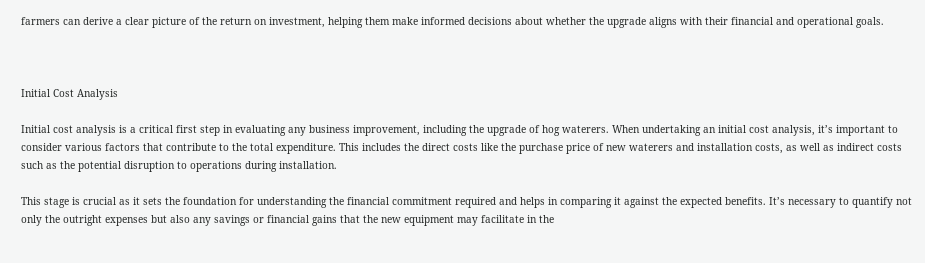farmers can derive a clear picture of the return on investment, helping them make informed decisions about whether the upgrade aligns with their financial and operational goals.



Initial Cost Analysis

Initial cost analysis is a critical first step in evaluating any business improvement, including the upgrade of hog waterers. When undertaking an initial cost analysis, it’s important to consider various factors that contribute to the total expenditure. This includes the direct costs like the purchase price of new waterers and installation costs, as well as indirect costs such as the potential disruption to operations during installation.

This stage is crucial as it sets the foundation for understanding the financial commitment required and helps in comparing it against the expected benefits. It’s necessary to quantify not only the outright expenses but also any savings or financial gains that the new equipment may facilitate in the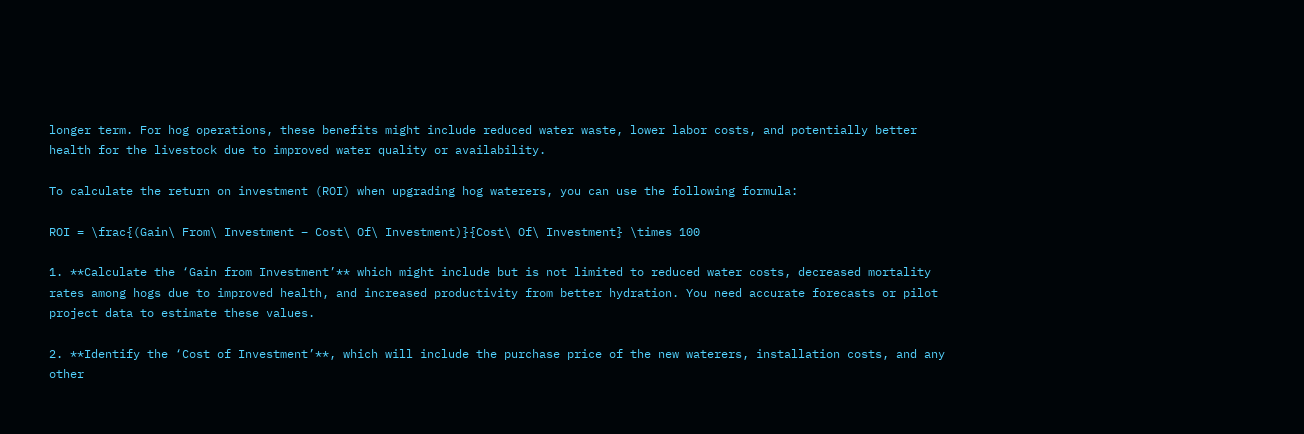longer term. For hog operations, these benefits might include reduced water waste, lower labor costs, and potentially better health for the livestock due to improved water quality or availability.

To calculate the return on investment (ROI) when upgrading hog waterers, you can use the following formula:

ROI = \frac{(Gain\ From\ Investment – Cost\ Of\ Investment)}{Cost\ Of\ Investment} \times 100

1. **Calculate the ‘Gain from Investment’** which might include but is not limited to reduced water costs, decreased mortality rates among hogs due to improved health, and increased productivity from better hydration. You need accurate forecasts or pilot project data to estimate these values.

2. **Identify the ‘Cost of Investment’**, which will include the purchase price of the new waterers, installation costs, and any other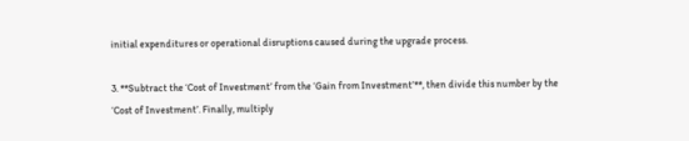initial expenditures or operational disruptions caused during the upgrade process.

3. **Subtract the ‘Cost of Investment’ from the ‘Gain from Investment’**, then divide this number by the ‘Cost of Investment’. Finally, multiply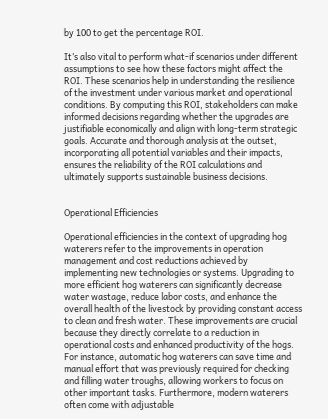by 100 to get the percentage ROI.

It’s also vital to perform what-if scenarios under different assumptions to see how these factors might affect the ROI. These scenarios help in understanding the resilience of the investment under various market and operational conditions. By computing this ROI, stakeholders can make informed decisions regarding whether the upgrades are justifiable economically and align with long-term strategic goals. Accurate and thorough analysis at the outset, incorporating all potential variables and their impacts, ensures the reliability of the ROI calculations and ultimately supports sustainable business decisions.


Operational Efficiencies

Operational efficiencies in the context of upgrading hog waterers refer to the improvements in operation management and cost reductions achieved by implementing new technologies or systems. Upgrading to more efficient hog waterers can significantly decrease water wastage, reduce labor costs, and enhance the overall health of the livestock by providing constant access to clean and fresh water. These improvements are crucial because they directly correlate to a reduction in operational costs and enhanced productivity of the hogs. For instance, automatic hog waterers can save time and manual effort that was previously required for checking and filling water troughs, allowing workers to focus on other important tasks. Furthermore, modern waterers often come with adjustable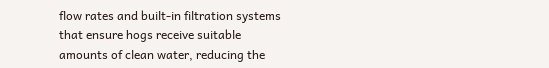flow rates and built-in filtration systems that ensure hogs receive suitable amounts of clean water, reducing the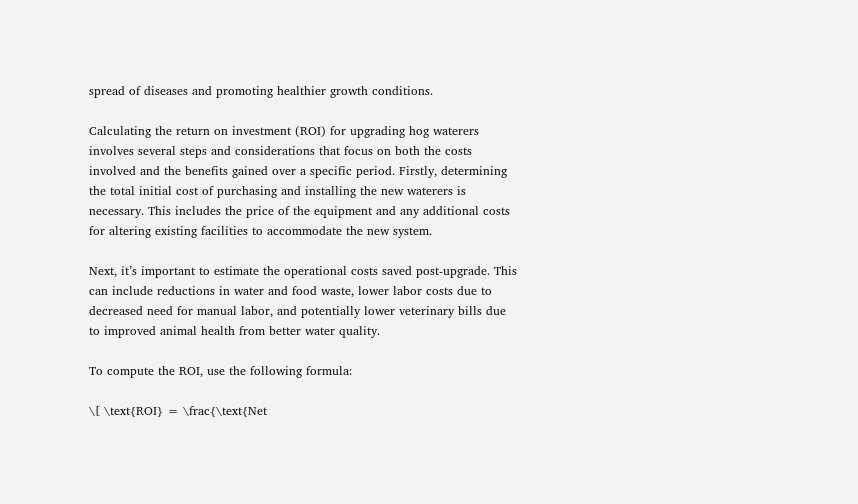spread of diseases and promoting healthier growth conditions.

Calculating the return on investment (ROI) for upgrading hog waterers involves several steps and considerations that focus on both the costs involved and the benefits gained over a specific period. Firstly, determining the total initial cost of purchasing and installing the new waterers is necessary. This includes the price of the equipment and any additional costs for altering existing facilities to accommodate the new system.

Next, it’s important to estimate the operational costs saved post-upgrade. This can include reductions in water and food waste, lower labor costs due to decreased need for manual labor, and potentially lower veterinary bills due to improved animal health from better water quality.

To compute the ROI, use the following formula:

\[ \text{ROI} = \frac{\text{Net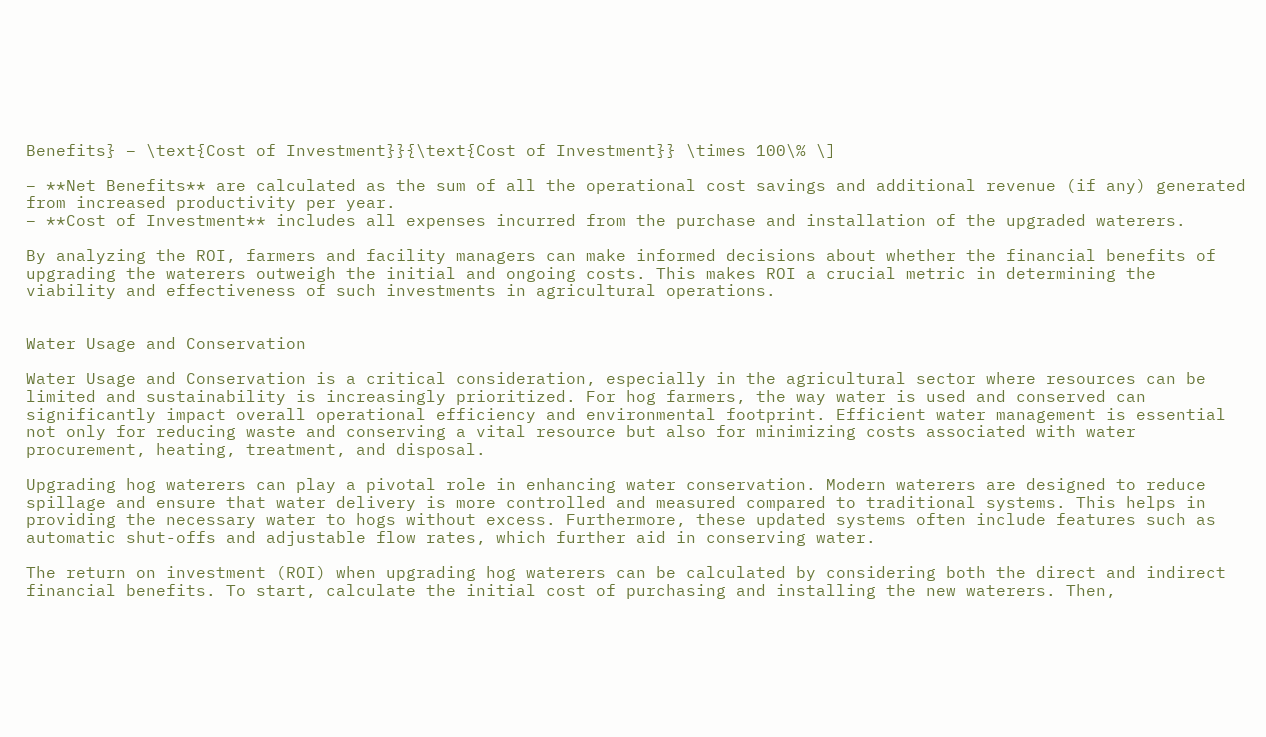Benefits} – \text{Cost of Investment}}{\text{Cost of Investment}} \times 100\% \]

– **Net Benefits** are calculated as the sum of all the operational cost savings and additional revenue (if any) generated from increased productivity per year.
– **Cost of Investment** includes all expenses incurred from the purchase and installation of the upgraded waterers.

By analyzing the ROI, farmers and facility managers can make informed decisions about whether the financial benefits of upgrading the waterers outweigh the initial and ongoing costs. This makes ROI a crucial metric in determining the viability and effectiveness of such investments in agricultural operations.


Water Usage and Conservation

Water Usage and Conservation is a critical consideration, especially in the agricultural sector where resources can be limited and sustainability is increasingly prioritized. For hog farmers, the way water is used and conserved can significantly impact overall operational efficiency and environmental footprint. Efficient water management is essential not only for reducing waste and conserving a vital resource but also for minimizing costs associated with water procurement, heating, treatment, and disposal.

Upgrading hog waterers can play a pivotal role in enhancing water conservation. Modern waterers are designed to reduce spillage and ensure that water delivery is more controlled and measured compared to traditional systems. This helps in providing the necessary water to hogs without excess. Furthermore, these updated systems often include features such as automatic shut-offs and adjustable flow rates, which further aid in conserving water.

The return on investment (ROI) when upgrading hog waterers can be calculated by considering both the direct and indirect financial benefits. To start, calculate the initial cost of purchasing and installing the new waterers. Then,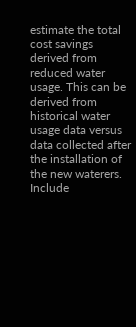estimate the total cost savings derived from reduced water usage. This can be derived from historical water usage data versus data collected after the installation of the new waterers. Include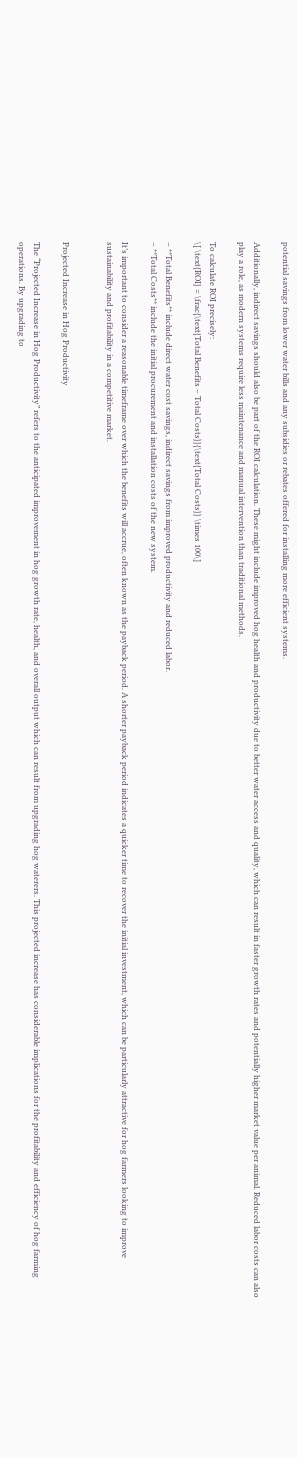potential savings from lower water bills and any subsidies or rebates offered for installing more efficient systems.

Additionally, indirect savings should also be part of the ROI calculation. These might include improved hog health and productivity due to better water access and quality, which can result in faster growth rates and potentially higher market value per animal. Reduced labor costs can also play a role, as modern systems require less maintenance and manual intervention than traditional methods.

To calculate ROI precisely:
\[ \text{ROI} = \frac{\text{Total Benefits – Total Costs}}{\text{Total Costs}} \times 100\]

– **Total Benefits** include direct water cost savings, indirect savings from improved productivity and reduced labor.
– **Total Costs** include the initial procurement and installation costs of the new system.

It’s important to consider a reasonable timeframe over which the benefits will accrue, often known as the payback period. A shorter payback period indicates a quicker time to recover the initial investment, which can be particularly attractive for hog farmers looking to improve sustainability and profitability in a competitive market.


Projected Increase in Hog Productivity

The “Projected Increase in Hog Productivity” refers to the anticipated improvement in hog growth rate, health, and overall output which can result from upgrading hog waterers. This projected increase has considerable implications for the profitability and efficiency of hog farming operations. By upgrading to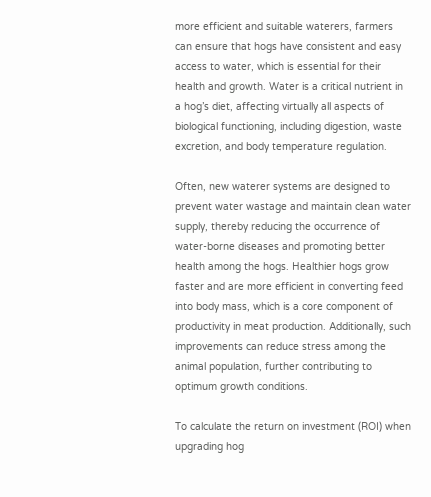more efficient and suitable waterers, farmers can ensure that hogs have consistent and easy access to water, which is essential for their health and growth. Water is a critical nutrient in a hog’s diet, affecting virtually all aspects of biological functioning, including digestion, waste excretion, and body temperature regulation.

Often, new waterer systems are designed to prevent water wastage and maintain clean water supply, thereby reducing the occurrence of water-borne diseases and promoting better health among the hogs. Healthier hogs grow faster and are more efficient in converting feed into body mass, which is a core component of productivity in meat production. Additionally, such improvements can reduce stress among the animal population, further contributing to optimum growth conditions.

To calculate the return on investment (ROI) when upgrading hog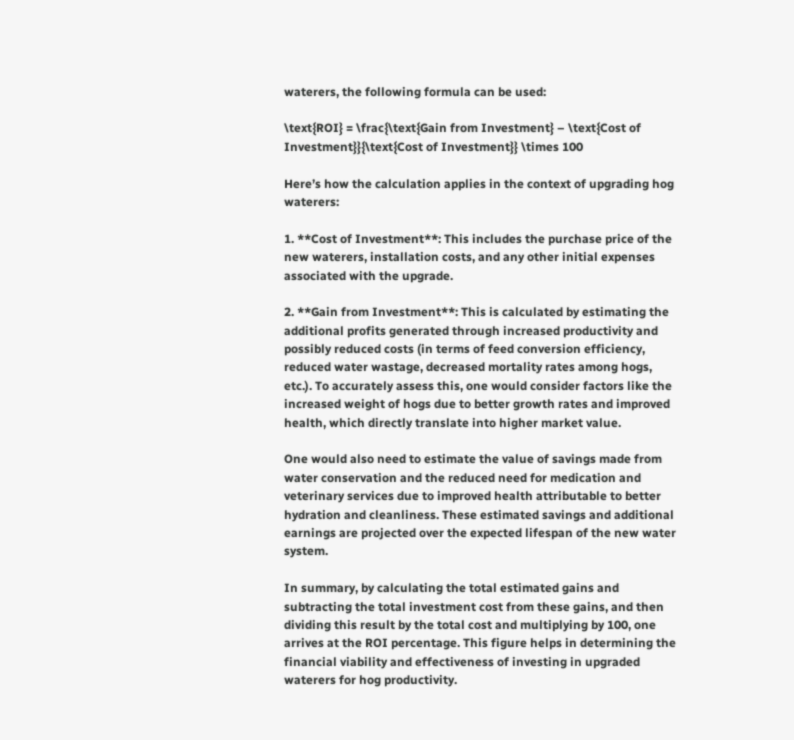waterers, the following formula can be used:

\text{ROI} = \frac{\text{Gain from Investment} – \text{Cost of Investment}}{\text{Cost of Investment}} \times 100

Here’s how the calculation applies in the context of upgrading hog waterers:

1. **Cost of Investment**: This includes the purchase price of the new waterers, installation costs, and any other initial expenses associated with the upgrade.

2. **Gain from Investment**: This is calculated by estimating the additional profits generated through increased productivity and possibly reduced costs (in terms of feed conversion efficiency, reduced water wastage, decreased mortality rates among hogs, etc.). To accurately assess this, one would consider factors like the increased weight of hogs due to better growth rates and improved health, which directly translate into higher market value.

One would also need to estimate the value of savings made from water conservation and the reduced need for medication and veterinary services due to improved health attributable to better hydration and cleanliness. These estimated savings and additional earnings are projected over the expected lifespan of the new water system.

In summary, by calculating the total estimated gains and subtracting the total investment cost from these gains, and then dividing this result by the total cost and multiplying by 100, one arrives at the ROI percentage. This figure helps in determining the financial viability and effectiveness of investing in upgraded waterers for hog productivity.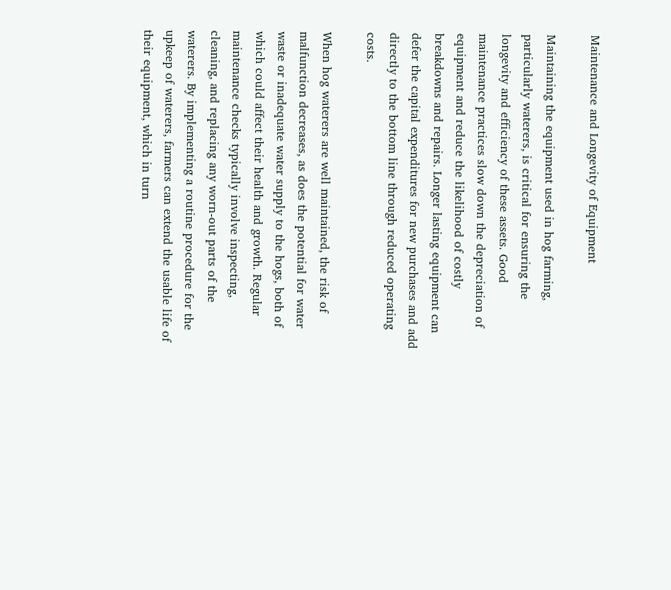Maintenance and Longevity of Equipment

Maintaining the equipment used in hog farming, particularly waterers, is critical for ensuring the longevity and efficiency of these assets. Good maintenance practices slow down the depreciation of equipment and reduce the likelihood of costly breakdowns and repairs. Longer lasting equipment can defer the capital expenditures for new purchases and add directly to the bottom line through reduced operating costs.

When hog waterers are well maintained, the risk of malfunction decreases, as does the potential for water waste or inadequate water supply to the hogs, both of which could affect their health and growth. Regular maintenance checks typically involve inspecting, cleaning, and replacing any worn-out parts of the waterers. By implementing a routine procedure for the upkeep of waterers, farmers can extend the usable life of their equipment, which in turn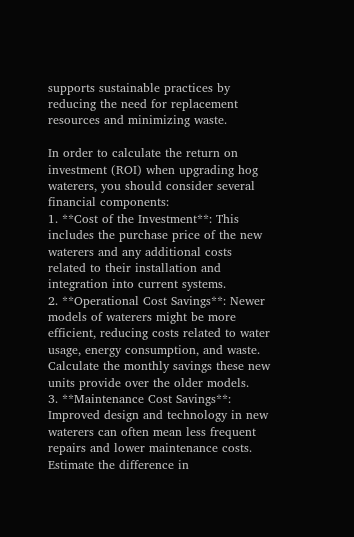supports sustainable practices by reducing the need for replacement resources and minimizing waste.

In order to calculate the return on investment (ROI) when upgrading hog waterers, you should consider several financial components:
1. **Cost of the Investment**: This includes the purchase price of the new waterers and any additional costs related to their installation and integration into current systems.
2. **Operational Cost Savings**: Newer models of waterers might be more efficient, reducing costs related to water usage, energy consumption, and waste. Calculate the monthly savings these new units provide over the older models.
3. **Maintenance Cost Savings**: Improved design and technology in new waterers can often mean less frequent repairs and lower maintenance costs. Estimate the difference in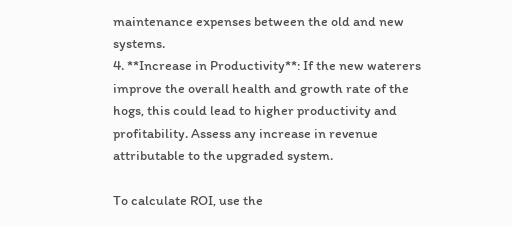maintenance expenses between the old and new systems.
4. **Increase in Productivity**: If the new waterers improve the overall health and growth rate of the hogs, this could lead to higher productivity and profitability. Assess any increase in revenue attributable to the upgraded system.

To calculate ROI, use the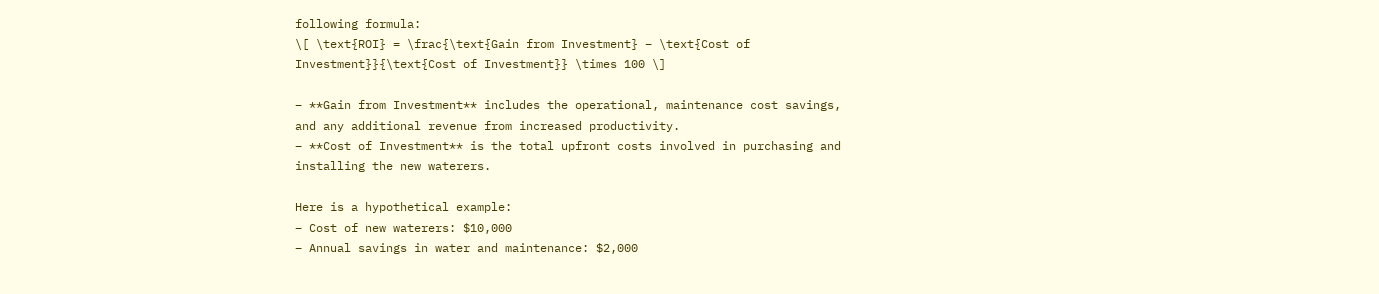following formula:
\[ \text{ROI} = \frac{\text{Gain from Investment} – \text{Cost of Investment}}{\text{Cost of Investment}} \times 100 \]

– **Gain from Investment** includes the operational, maintenance cost savings, and any additional revenue from increased productivity.
– **Cost of Investment** is the total upfront costs involved in purchasing and installing the new waterers.

Here is a hypothetical example:
– Cost of new waterers: $10,000
– Annual savings in water and maintenance: $2,000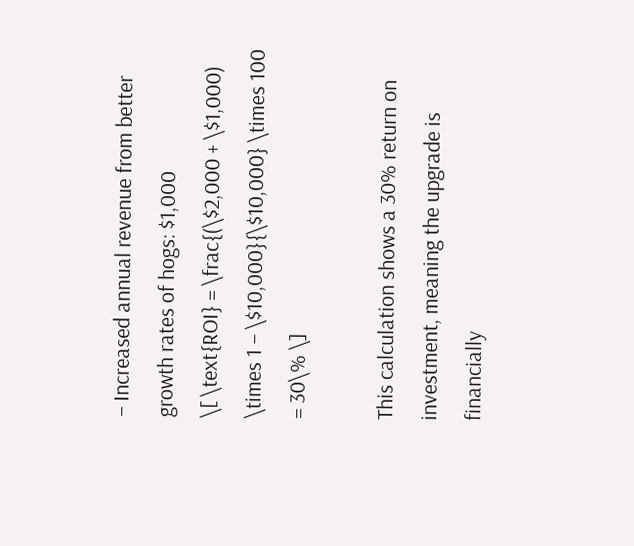– Increased annual revenue from better growth rates of hogs: $1,000
\[ \text{ROI} = \frac{(\$2,000 + \$1,000) \times 1 – \$10,000}{\$10,000} \times 100 = 30\% \]

This calculation shows a 30% return on investment, meaning the upgrade is financially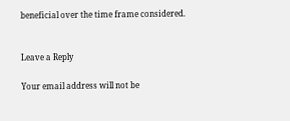beneficial over the time frame considered.


Leave a Reply

Your email address will not be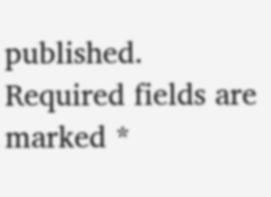published. Required fields are marked *